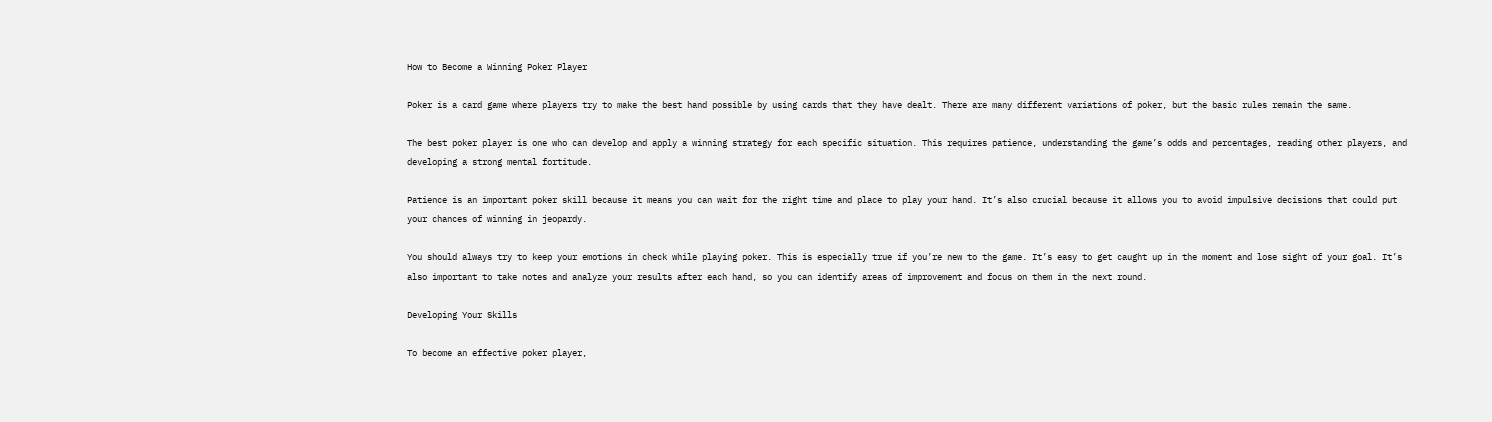How to Become a Winning Poker Player

Poker is a card game where players try to make the best hand possible by using cards that they have dealt. There are many different variations of poker, but the basic rules remain the same.

The best poker player is one who can develop and apply a winning strategy for each specific situation. This requires patience, understanding the game’s odds and percentages, reading other players, and developing a strong mental fortitude.

Patience is an important poker skill because it means you can wait for the right time and place to play your hand. It’s also crucial because it allows you to avoid impulsive decisions that could put your chances of winning in jeopardy.

You should always try to keep your emotions in check while playing poker. This is especially true if you’re new to the game. It’s easy to get caught up in the moment and lose sight of your goal. It’s also important to take notes and analyze your results after each hand, so you can identify areas of improvement and focus on them in the next round.

Developing Your Skills

To become an effective poker player,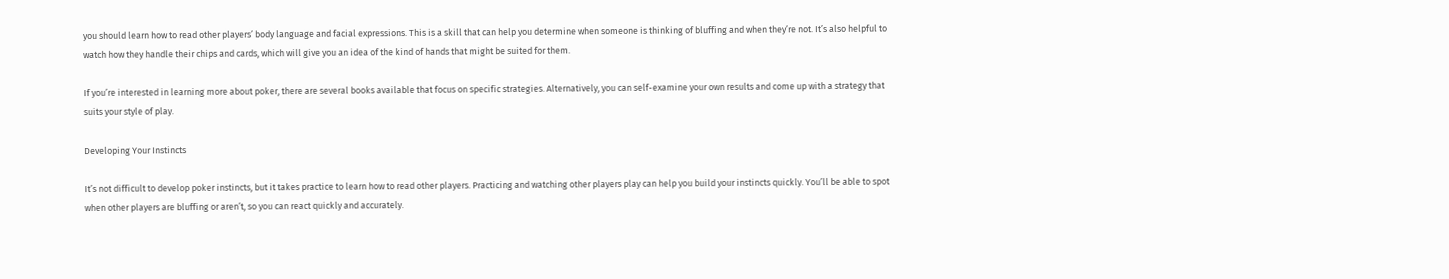you should learn how to read other players’ body language and facial expressions. This is a skill that can help you determine when someone is thinking of bluffing and when they’re not. It’s also helpful to watch how they handle their chips and cards, which will give you an idea of the kind of hands that might be suited for them.

If you’re interested in learning more about poker, there are several books available that focus on specific strategies. Alternatively, you can self-examine your own results and come up with a strategy that suits your style of play.

Developing Your Instincts

It’s not difficult to develop poker instincts, but it takes practice to learn how to read other players. Practicing and watching other players play can help you build your instincts quickly. You’ll be able to spot when other players are bluffing or aren’t, so you can react quickly and accurately.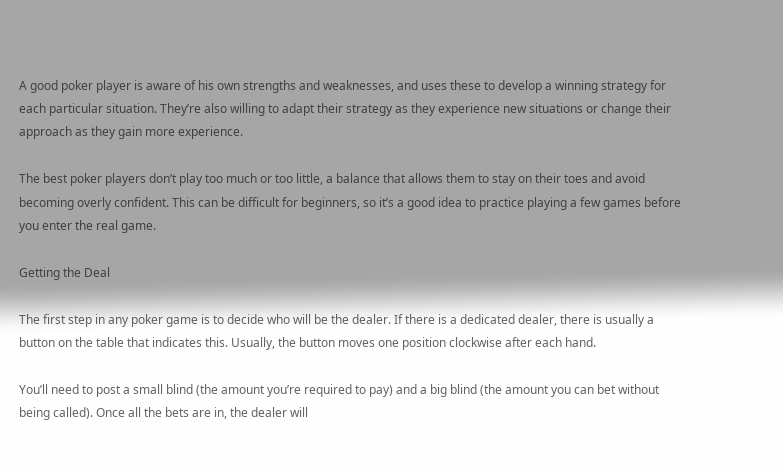A good poker player is aware of his own strengths and weaknesses, and uses these to develop a winning strategy for each particular situation. They’re also willing to adapt their strategy as they experience new situations or change their approach as they gain more experience.

The best poker players don’t play too much or too little, a balance that allows them to stay on their toes and avoid becoming overly confident. This can be difficult for beginners, so it’s a good idea to practice playing a few games before you enter the real game.

Getting the Deal

The first step in any poker game is to decide who will be the dealer. If there is a dedicated dealer, there is usually a button on the table that indicates this. Usually, the button moves one position clockwise after each hand.

You’ll need to post a small blind (the amount you’re required to pay) and a big blind (the amount you can bet without being called). Once all the bets are in, the dealer will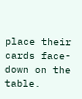place their cards face-down on the table.